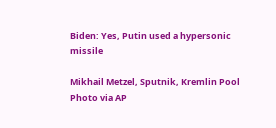Biden: Yes, Putin used a hypersonic missile

Mikhail Metzel, Sputnik, Kremlin Pool Photo via AP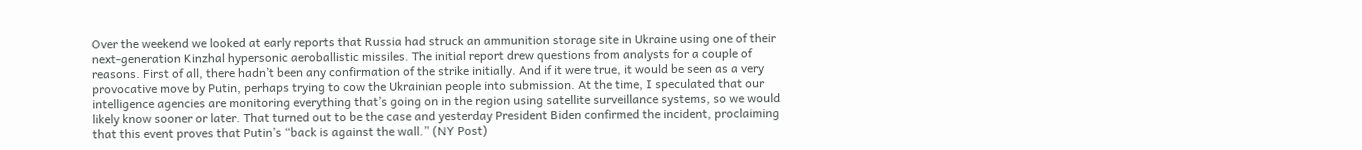Over the weekend we looked at early reports that Russia had struck an ammunition storage site in Ukraine using one of their next-generation Kinzhal hypersonic aeroballistic missiles. The initial report drew questions from analysts for a couple of reasons. First of all, there hadn’t been any confirmation of the strike initially. And if it were true, it would be seen as a very provocative move by Putin, perhaps trying to cow the Ukrainian people into submission. At the time, I speculated that our intelligence agencies are monitoring everything that’s going on in the region using satellite surveillance systems, so we would likely know sooner or later. That turned out to be the case and yesterday President Biden confirmed the incident, proclaiming that this event proves that Putin’s “back is against the wall.” (NY Post)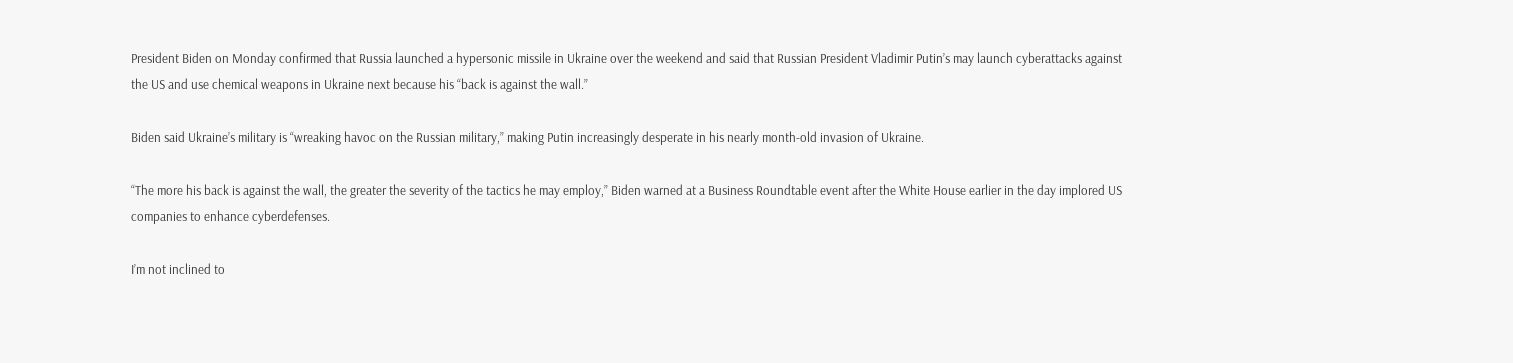President Biden on Monday confirmed that Russia launched a hypersonic missile in Ukraine over the weekend and said that Russian President Vladimir Putin’s may launch cyberattacks against the US and use chemical weapons in Ukraine next because his “back is against the wall.”

Biden said Ukraine’s military is “wreaking havoc on the Russian military,” making Putin increasingly desperate in his nearly month-old invasion of Ukraine.

“The more his back is against the wall, the greater the severity of the tactics he may employ,” Biden warned at a Business Roundtable event after the White House earlier in the day implored US companies to enhance cyberdefenses.

I’m not inclined to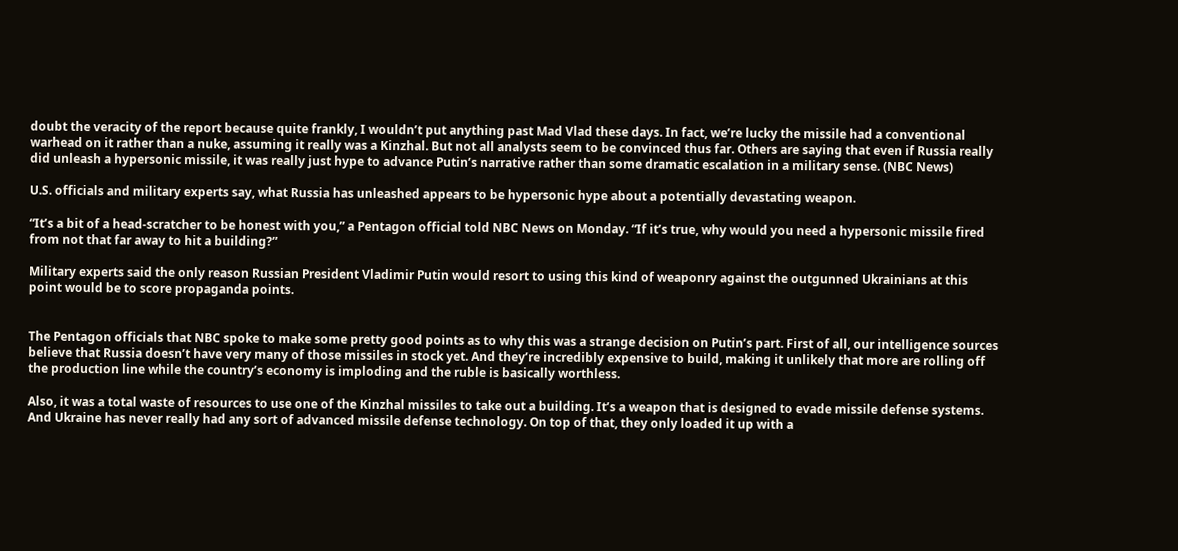doubt the veracity of the report because quite frankly, I wouldn’t put anything past Mad Vlad these days. In fact, we’re lucky the missile had a conventional warhead on it rather than a nuke, assuming it really was a Kinzhal. But not all analysts seem to be convinced thus far. Others are saying that even if Russia really did unleash a hypersonic missile, it was really just hype to advance Putin’s narrative rather than some dramatic escalation in a military sense. (NBC News)

U.S. officials and military experts say, what Russia has unleashed appears to be hypersonic hype about a potentially devastating weapon.

“It’s a bit of a head-scratcher to be honest with you,” a Pentagon official told NBC News on Monday. “If it’s true, why would you need a hypersonic missile fired from not that far away to hit a building?”

Military experts said the only reason Russian President Vladimir Putin would resort to using this kind of weaponry against the outgunned Ukrainians at this point would be to score propaganda points.


The Pentagon officials that NBC spoke to make some pretty good points as to why this was a strange decision on Putin’s part. First of all, our intelligence sources believe that Russia doesn’t have very many of those missiles in stock yet. And they’re incredibly expensive to build, making it unlikely that more are rolling off the production line while the country’s economy is imploding and the ruble is basically worthless.

Also, it was a total waste of resources to use one of the Kinzhal missiles to take out a building. It’s a weapon that is designed to evade missile defense systems. And Ukraine has never really had any sort of advanced missile defense technology. On top of that, they only loaded it up with a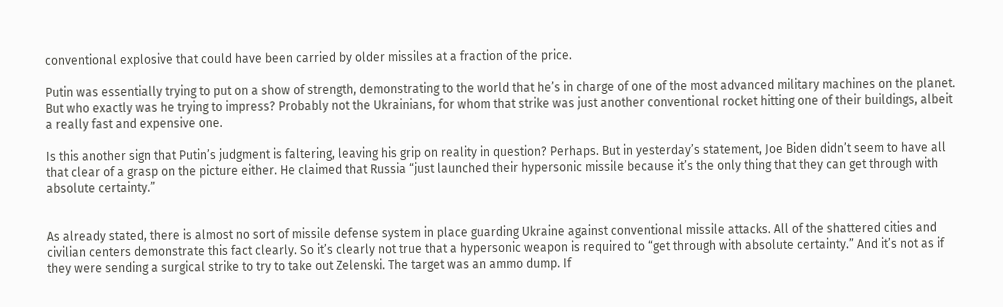conventional explosive that could have been carried by older missiles at a fraction of the price.

Putin was essentially trying to put on a show of strength, demonstrating to the world that he’s in charge of one of the most advanced military machines on the planet. But who exactly was he trying to impress? Probably not the Ukrainians, for whom that strike was just another conventional rocket hitting one of their buildings, albeit a really fast and expensive one.

Is this another sign that Putin’s judgment is faltering, leaving his grip on reality in question? Perhaps. But in yesterday’s statement, Joe Biden didn’t seem to have all that clear of a grasp on the picture either. He claimed that Russia “just launched their hypersonic missile because it’s the only thing that they can get through with absolute certainty.”


As already stated, there is almost no sort of missile defense system in place guarding Ukraine against conventional missile attacks. All of the shattered cities and civilian centers demonstrate this fact clearly. So it’s clearly not true that a hypersonic weapon is required to “get through with absolute certainty.” And it’s not as if they were sending a surgical strike to try to take out Zelenski. The target was an ammo dump. If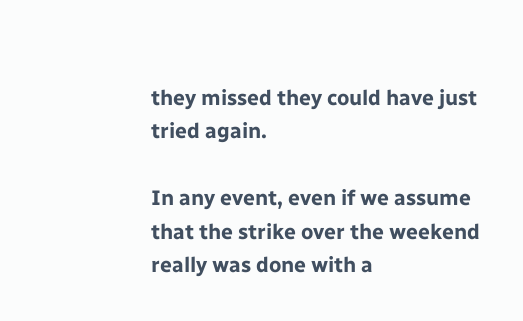they missed they could have just tried again.

In any event, even if we assume that the strike over the weekend really was done with a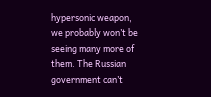hypersonic weapon, we probably won’t be seeing many more of them. The Russian government can’t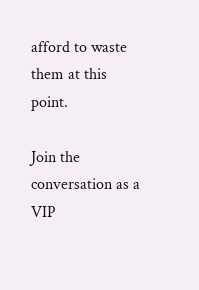afford to waste them at this point.

Join the conversation as a VIP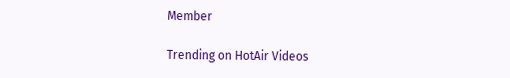Member

Trending on HotAir Videos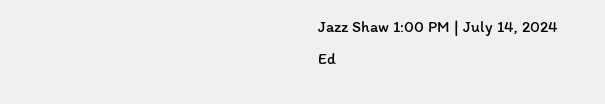Jazz Shaw 1:00 PM | July 14, 2024
Ed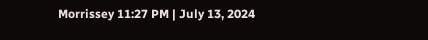Morrissey 11:27 PM | July 13, 2024